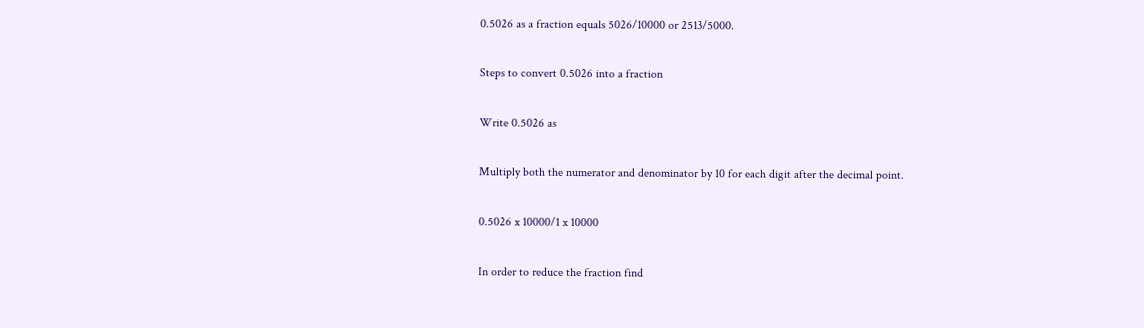0.5026 as a fraction equals 5026/10000 or 2513/5000.

Steps to convert 0.5026 into a fraction

Write 0.5026 as

Multiply both the numerator and denominator by 10 for each digit after the decimal point.

0.5026 x 10000/1 x 10000

In order to reduce the fraction find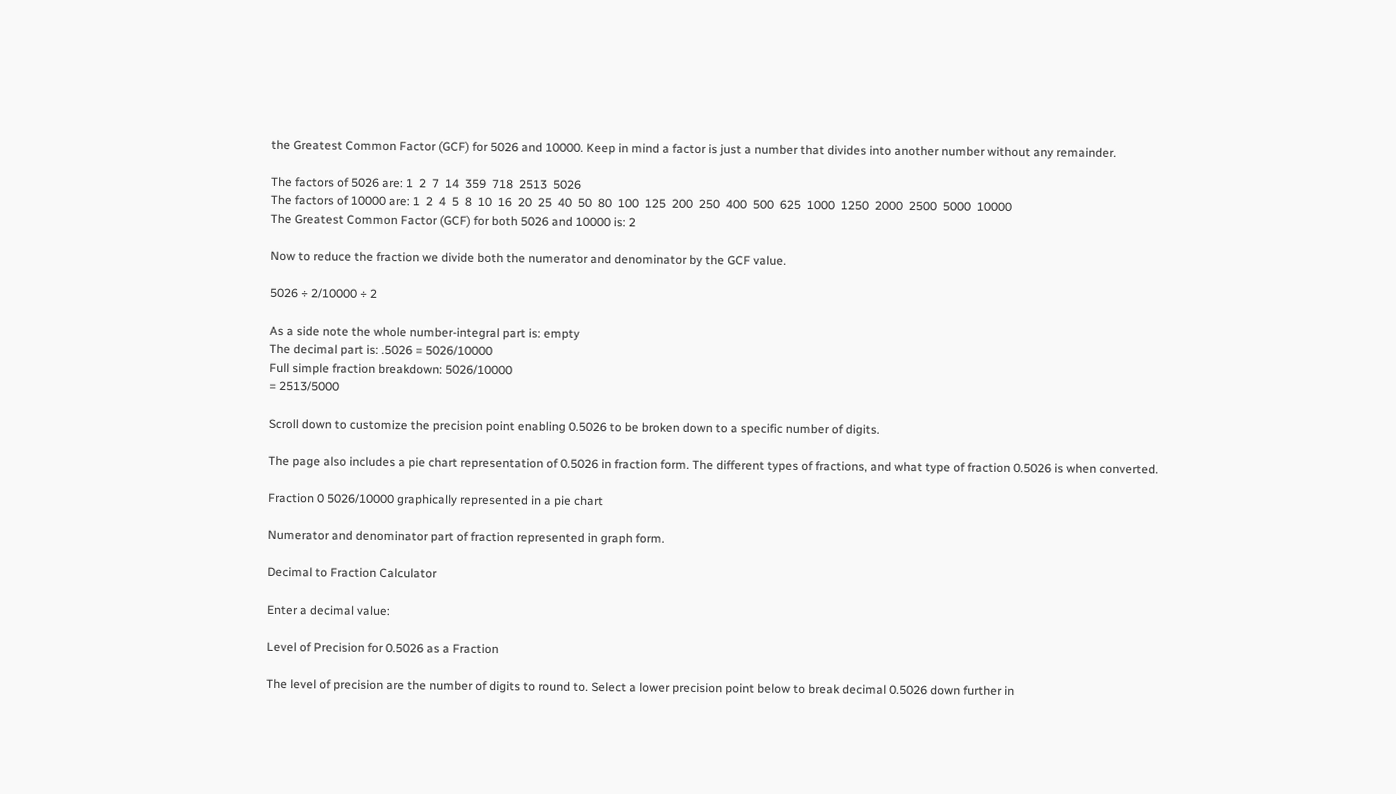the Greatest Common Factor (GCF) for 5026 and 10000. Keep in mind a factor is just a number that divides into another number without any remainder.

The factors of 5026 are: 1  2  7  14  359  718  2513  5026
The factors of 10000 are: 1  2  4  5  8  10  16  20  25  40  50  80  100  125  200  250  400  500  625  1000  1250  2000  2500  5000  10000
The Greatest Common Factor (GCF) for both 5026 and 10000 is: 2

Now to reduce the fraction we divide both the numerator and denominator by the GCF value.

5026 ÷ 2/10000 ÷ 2

As a side note the whole number-integral part is: empty
The decimal part is: .5026 = 5026/10000
Full simple fraction breakdown: 5026/10000
= 2513/5000

Scroll down to customize the precision point enabling 0.5026 to be broken down to a specific number of digits.

The page also includes a pie chart representation of 0.5026 in fraction form. The different types of fractions, and what type of fraction 0.5026 is when converted.

Fraction 0 5026/10000 graphically represented in a pie chart

Numerator and denominator part of fraction represented in graph form.

Decimal to Fraction Calculator

Enter a decimal value:

Level of Precision for 0.5026 as a Fraction

The level of precision are the number of digits to round to. Select a lower precision point below to break decimal 0.5026 down further in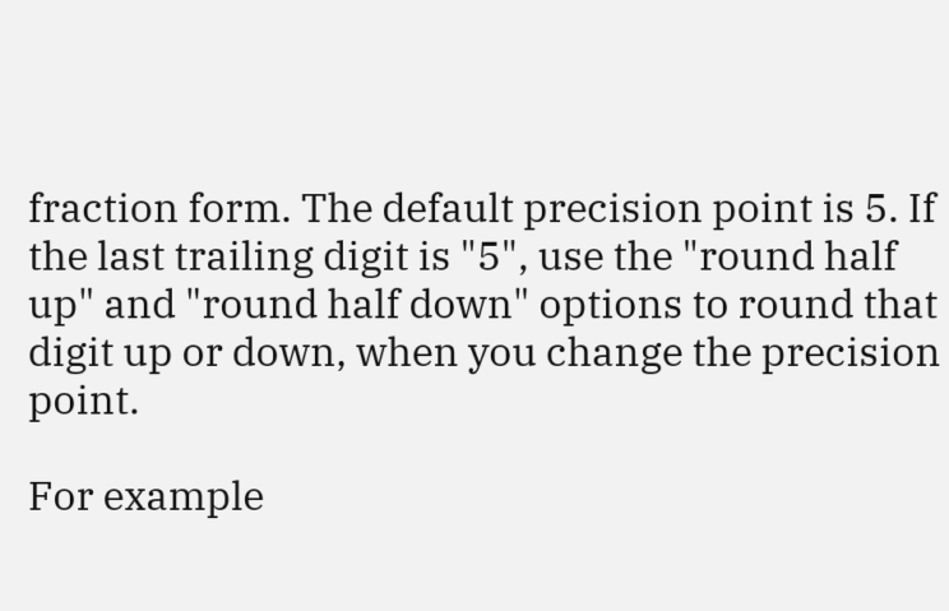fraction form. The default precision point is 5. If the last trailing digit is "5", use the "round half up" and "round half down" options to round that digit up or down, when you change the precision point.

For example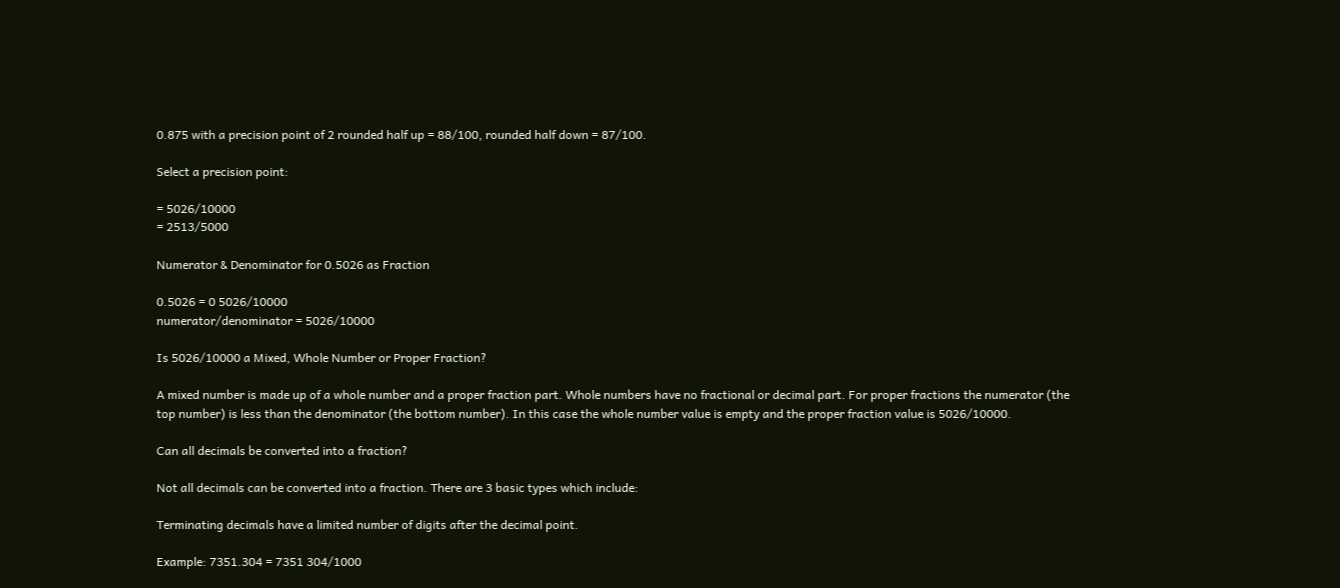0.875 with a precision point of 2 rounded half up = 88/100, rounded half down = 87/100.

Select a precision point:

= 5026/10000
= 2513/5000

Numerator & Denominator for 0.5026 as Fraction

0.5026 = 0 5026/10000
numerator/denominator = 5026/10000

Is 5026/10000 a Mixed, Whole Number or Proper Fraction?

A mixed number is made up of a whole number and a proper fraction part. Whole numbers have no fractional or decimal part. For proper fractions the numerator (the top number) is less than the denominator (the bottom number). In this case the whole number value is empty and the proper fraction value is 5026/10000.

Can all decimals be converted into a fraction?

Not all decimals can be converted into a fraction. There are 3 basic types which include:

Terminating decimals have a limited number of digits after the decimal point.

Example: 7351.304 = 7351 304/1000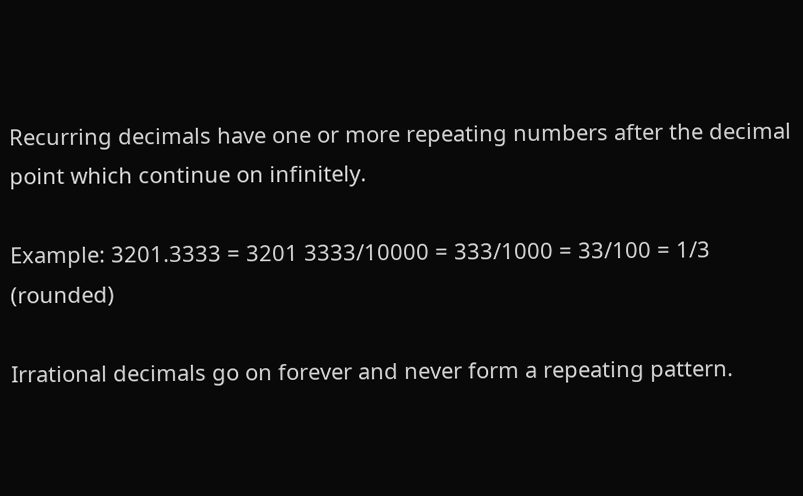Recurring decimals have one or more repeating numbers after the decimal point which continue on infinitely.

Example: 3201.3333 = 3201 3333/10000 = 333/1000 = 33/100 = 1/3 (rounded)

Irrational decimals go on forever and never form a repeating pattern.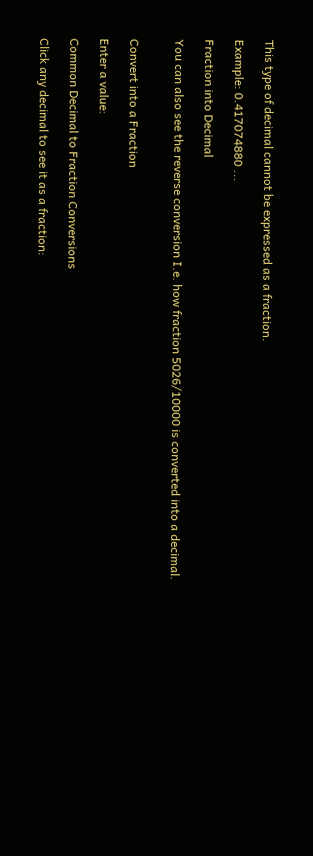This type of decimal cannot be expressed as a fraction.

Example: 0.417074880 ...

Fraction into Decimal

You can also see the reverse conversion I.e. how fraction 5026/10000 is converted into a decimal.


Convert into a Fraction

Enter a value:

Common Decimal to Fraction Conversions

Click any decimal to see it as a fraction: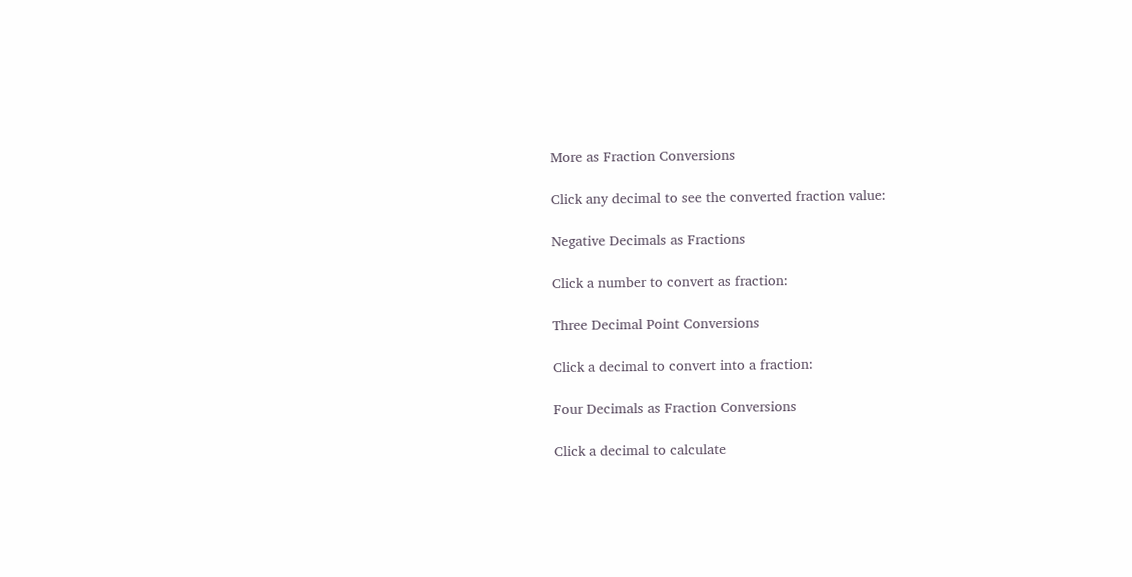More as Fraction Conversions

Click any decimal to see the converted fraction value:

Negative Decimals as Fractions

Click a number to convert as fraction:

Three Decimal Point Conversions

Click a decimal to convert into a fraction:

Four Decimals as Fraction Conversions

Click a decimal to calculate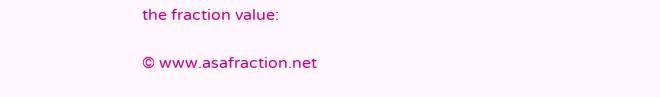the fraction value:

© www.asafraction.net